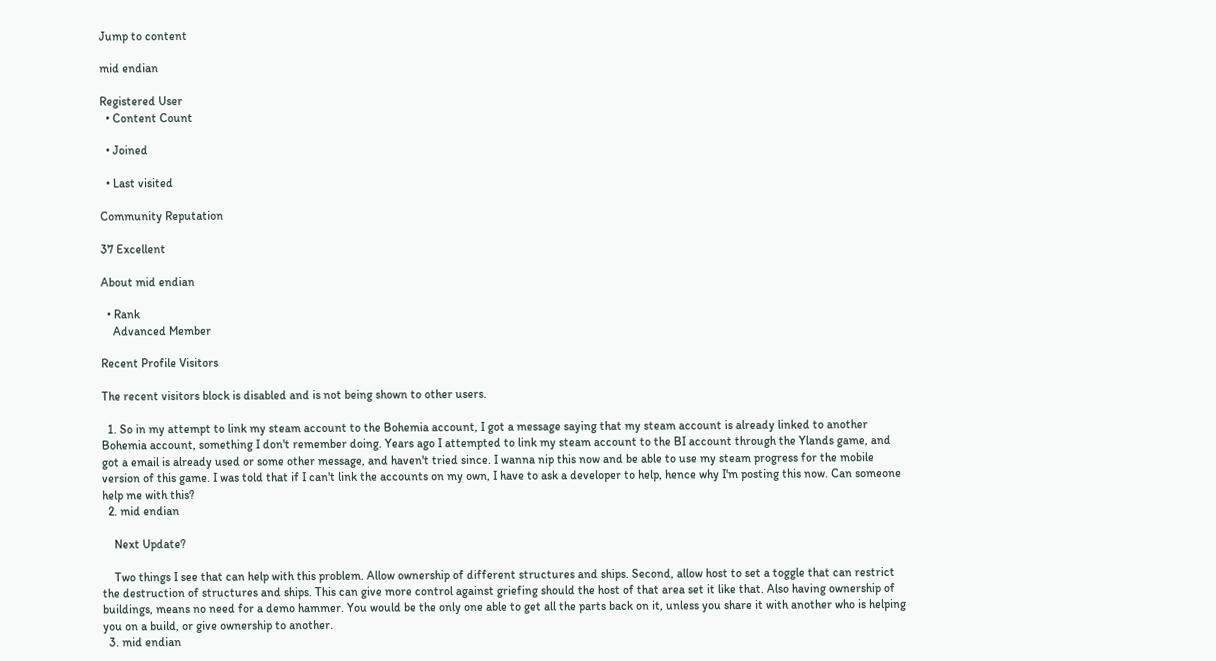Jump to content

mid endian

Registered User
  • Content Count

  • Joined

  • Last visited

Community Reputation

37 Excellent

About mid endian

  • Rank
    Advanced Member

Recent Profile Visitors

The recent visitors block is disabled and is not being shown to other users.

  1. So in my attempt to link my steam account to the Bohemia account, I got a message saying that my steam account is already linked to another Bohemia account, something I don't remember doing. Years ago I attempted to link my steam account to the BI account through the Ylands game, and got a email is already used or some other message, and haven't tried since. I wanna nip this now and be able to use my steam progress for the mobile version of this game. I was told that if I can't link the accounts on my own, I have to ask a developer to help, hence why I'm posting this now. Can someone help me with this?
  2. mid endian

    Next Update?

    Two things I see that can help with this problem. Allow ownership of different structures and ships. Second, allow host to set a toggle that can restrict the destruction of structures and ships. This can give more control against griefing should the host of that area set it like that. Also having ownership of buildings, means no need for a demo hammer. You would be the only one able to get all the parts back on it, unless you share it with another who is helping you on a build, or give ownership to another.
  3. mid endian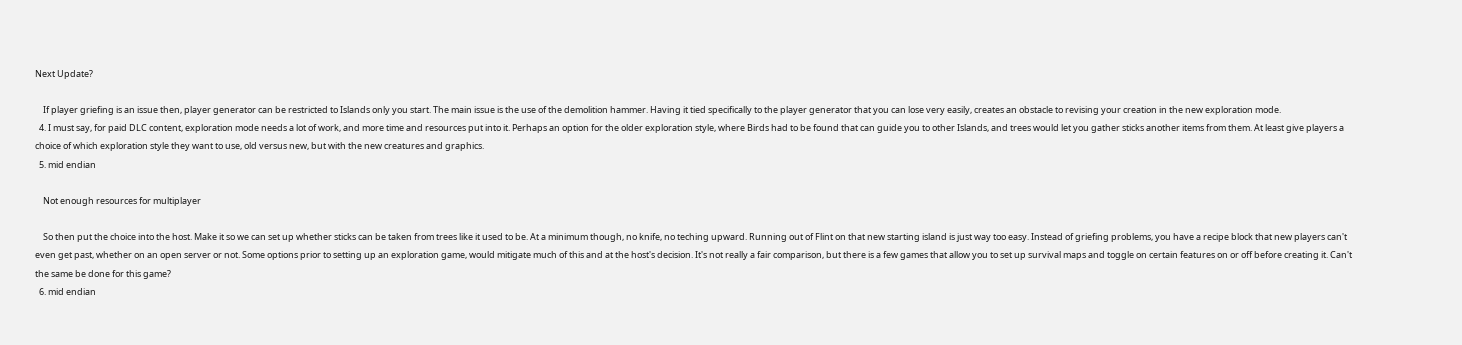Next Update?

    If player griefing is an issue then, player generator can be restricted to Islands only you start. The main issue is the use of the demolition hammer. Having it tied specifically to the player generator that you can lose very easily, creates an obstacle to revising your creation in the new exploration mode.
  4. I must say, for paid DLC content, exploration mode needs a lot of work, and more time and resources put into it. Perhaps an option for the older exploration style, where Birds had to be found that can guide you to other Islands, and trees would let you gather sticks another items from them. At least give players a choice of which exploration style they want to use, old versus new, but with the new creatures and graphics.
  5. mid endian

    Not enough resources for multiplayer

    So then put the choice into the host. Make it so we can set up whether sticks can be taken from trees like it used to be. At a minimum though, no knife, no teching upward. Running out of Flint on that new starting island is just way too easy. Instead of griefing problems, you have a recipe block that new players can't even get past, whether on an open server or not. Some options prior to setting up an exploration game, would mitigate much of this and at the host's decision. It's not really a fair comparison, but there is a few games that allow you to set up survival maps and toggle on certain features on or off before creating it. Can't the same be done for this game?
  6. mid endian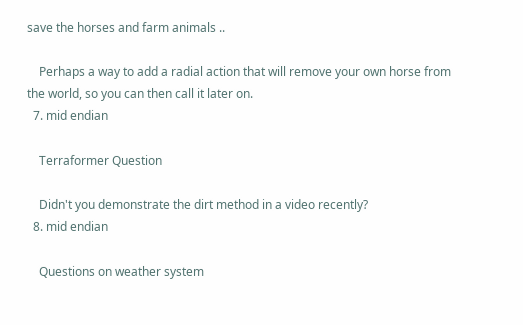save the horses and farm animals ..

    Perhaps a way to add a radial action that will remove your own horse from the world, so you can then call it later on.
  7. mid endian

    Terraformer Question

    Didn't you demonstrate the dirt method in a video recently?
  8. mid endian

    Questions on weather system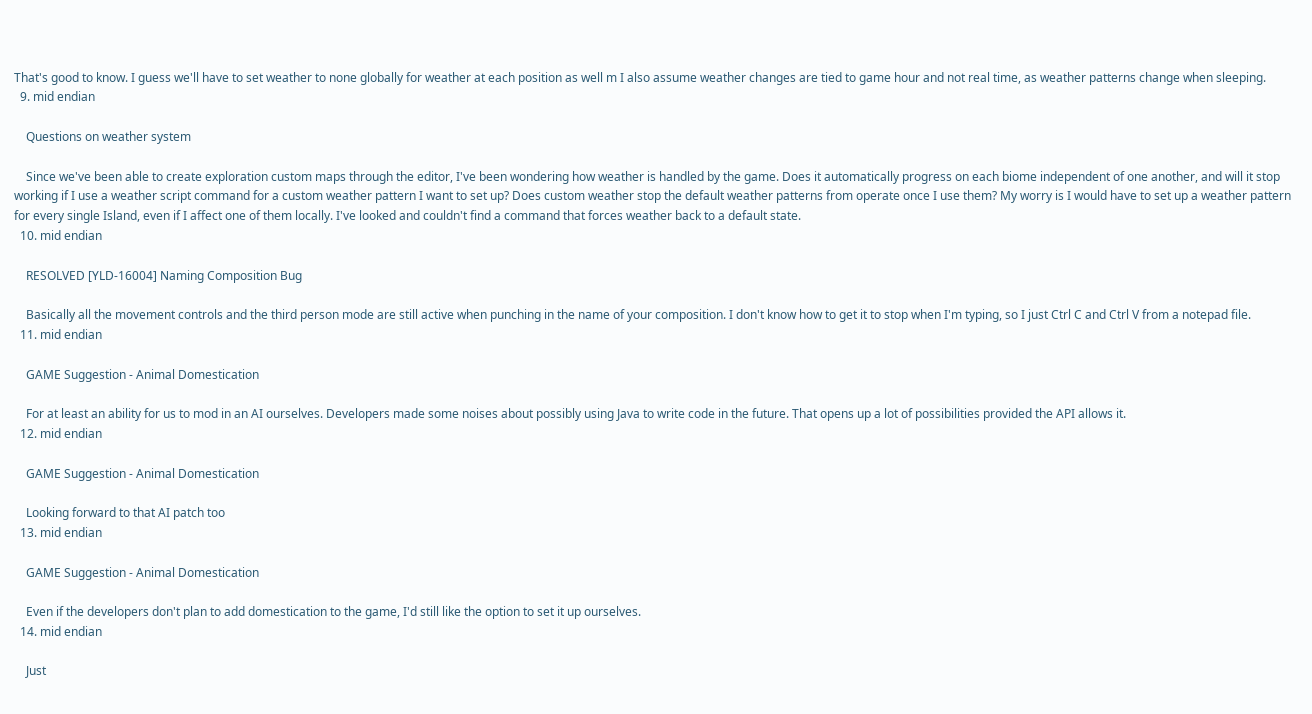That's good to know. I guess we'll have to set weather to none globally for weather at each position as well m I also assume weather changes are tied to game hour and not real time, as weather patterns change when sleeping.
  9. mid endian

    Questions on weather system

    Since we've been able to create exploration custom maps through the editor, I've been wondering how weather is handled by the game. Does it automatically progress on each biome independent of one another, and will it stop working if I use a weather script command for a custom weather pattern I want to set up? Does custom weather stop the default weather patterns from operate once I use them? My worry is I would have to set up a weather pattern for every single Island, even if I affect one of them locally. I've looked and couldn't find a command that forces weather back to a default state.
  10. mid endian

    RESOLVED [YLD-16004] Naming Composition Bug

    Basically all the movement controls and the third person mode are still active when punching in the name of your composition. I don't know how to get it to stop when I'm typing, so I just Ctrl C and Ctrl V from a notepad file.
  11. mid endian

    GAME Suggestion - Animal Domestication

    For at least an ability for us to mod in an AI ourselves. Developers made some noises about possibly using Java to write code in the future. That opens up a lot of possibilities provided the API allows it.
  12. mid endian

    GAME Suggestion - Animal Domestication

    Looking forward to that AI patch too
  13. mid endian

    GAME Suggestion - Animal Domestication

    Even if the developers don't plan to add domestication to the game, I'd still like the option to set it up ourselves.
  14. mid endian

    Just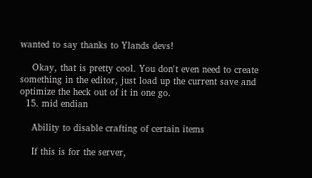wanted to say thanks to Ylands devs!

    Okay, that is pretty cool. You don't even need to create something in the editor, just load up the current save and optimize the heck out of it in one go.
  15. mid endian

    Ability to disable crafting of certain items

    If this is for the server,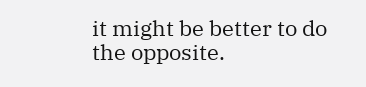it might be better to do the opposite.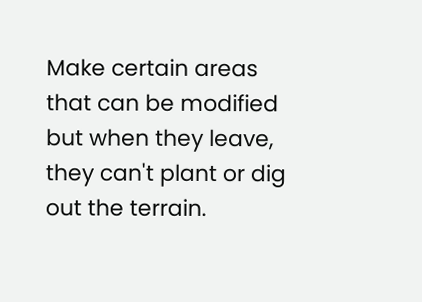Make certain areas that can be modified but when they leave, they can't plant or dig out the terrain.